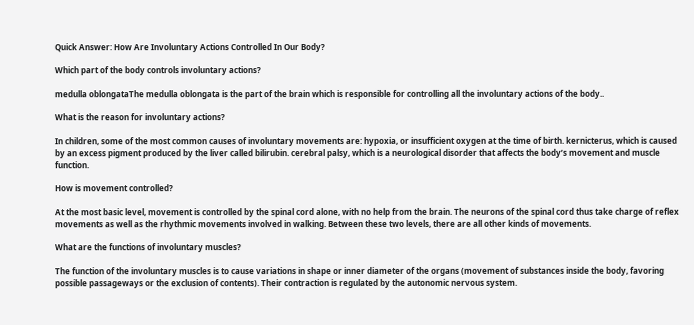Quick Answer: How Are Involuntary Actions Controlled In Our Body?

Which part of the body controls involuntary actions?

medulla oblongataThe medulla oblongata is the part of the brain which is responsible for controlling all the involuntary actions of the body..

What is the reason for involuntary actions?

In children, some of the most common causes of involuntary movements are: hypoxia, or insufficient oxygen at the time of birth. kernicterus, which is caused by an excess pigment produced by the liver called bilirubin. cerebral palsy, which is a neurological disorder that affects the body’s movement and muscle function.

How is movement controlled?

At the most basic level, movement is controlled by the spinal cord alone, with no help from the brain. The neurons of the spinal cord thus take charge of reflex movements as well as the rhythmic movements involved in walking. Between these two levels, there are all other kinds of movements.

What are the functions of involuntary muscles?

The function of the involuntary muscles is to cause variations in shape or inner diameter of the organs (movement of substances inside the body, favoring possible passageways or the exclusion of contents). Their contraction is regulated by the autonomic nervous system.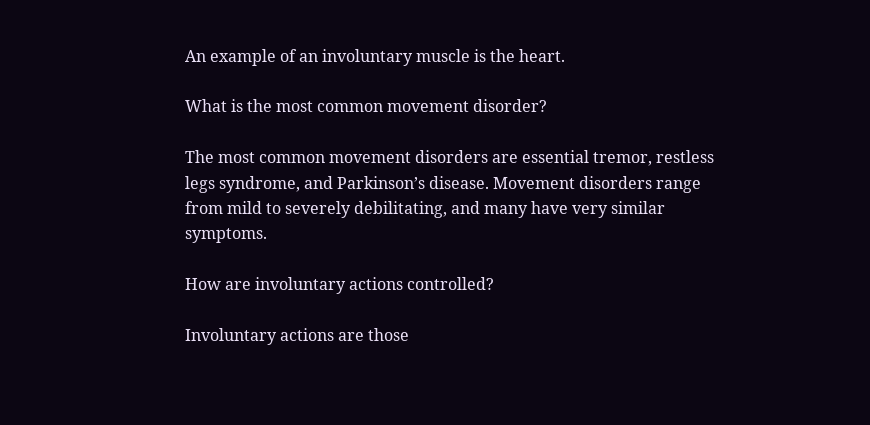An example of an involuntary muscle is the heart.

What is the most common movement disorder?

The most common movement disorders are essential tremor, restless legs syndrome, and Parkinson’s disease. Movement disorders range from mild to severely debilitating, and many have very similar symptoms.

How are involuntary actions controlled?

Involuntary actions are those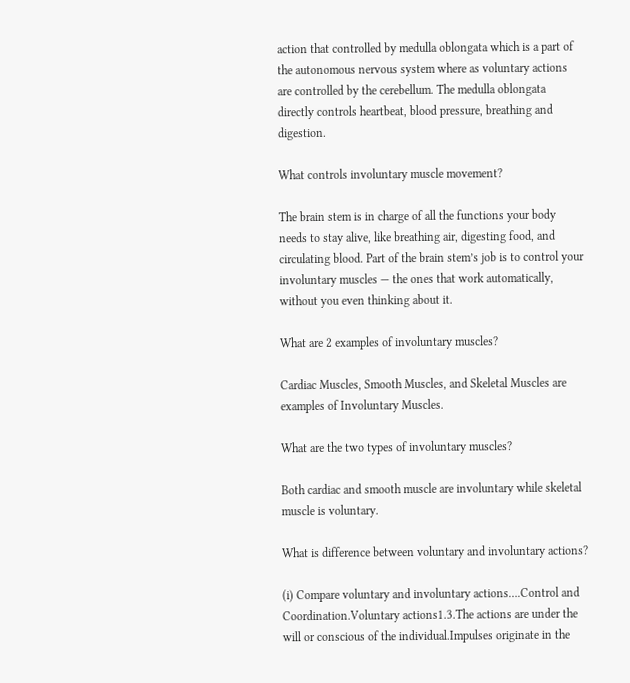action that controlled by medulla oblongata which is a part of the autonomous nervous system where as voluntary actions are controlled by the cerebellum. The medulla oblongata directly controls heartbeat, blood pressure, breathing and digestion.

What controls involuntary muscle movement?

The brain stem is in charge of all the functions your body needs to stay alive, like breathing air, digesting food, and circulating blood. Part of the brain stem’s job is to control your involuntary muscles — the ones that work automatically, without you even thinking about it.

What are 2 examples of involuntary muscles?

Cardiac Muscles, Smooth Muscles, and Skeletal Muscles are examples of Involuntary Muscles.

What are the two types of involuntary muscles?

Both cardiac and smooth muscle are involuntary while skeletal muscle is voluntary.

What is difference between voluntary and involuntary actions?

(i) Compare voluntary and involuntary actions….Control and Coordination.Voluntary actions1.3.The actions are under the will or conscious of the individual.Impulses originate in the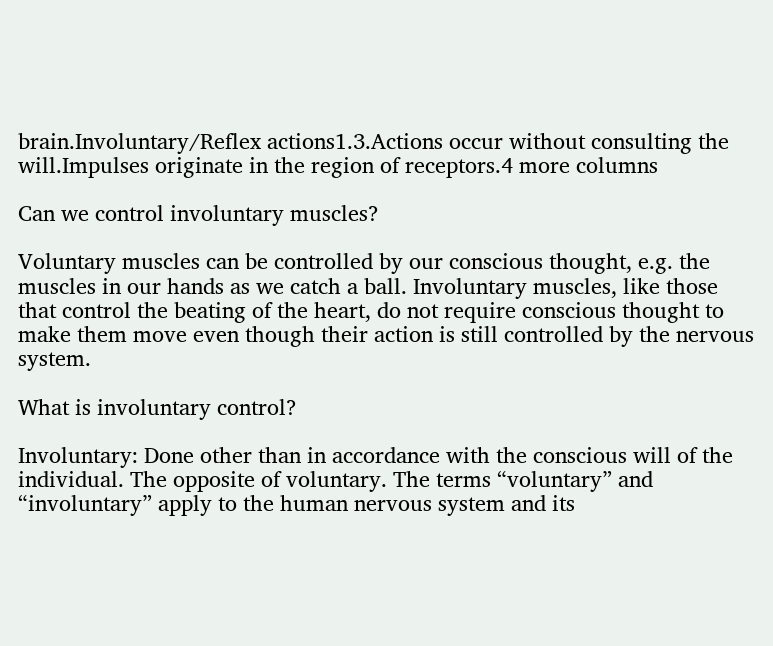brain.Involuntary/Reflex actions1.3.Actions occur without consulting the will.Impulses originate in the region of receptors.4 more columns

Can we control involuntary muscles?

Voluntary muscles can be controlled by our conscious thought, e.g. the muscles in our hands as we catch a ball. Involuntary muscles, like those that control the beating of the heart, do not require conscious thought to make them move even though their action is still controlled by the nervous system.

What is involuntary control?

Involuntary: Done other than in accordance with the conscious will of the individual. The opposite of voluntary. The terms “voluntary” and “involuntary” apply to the human nervous system and its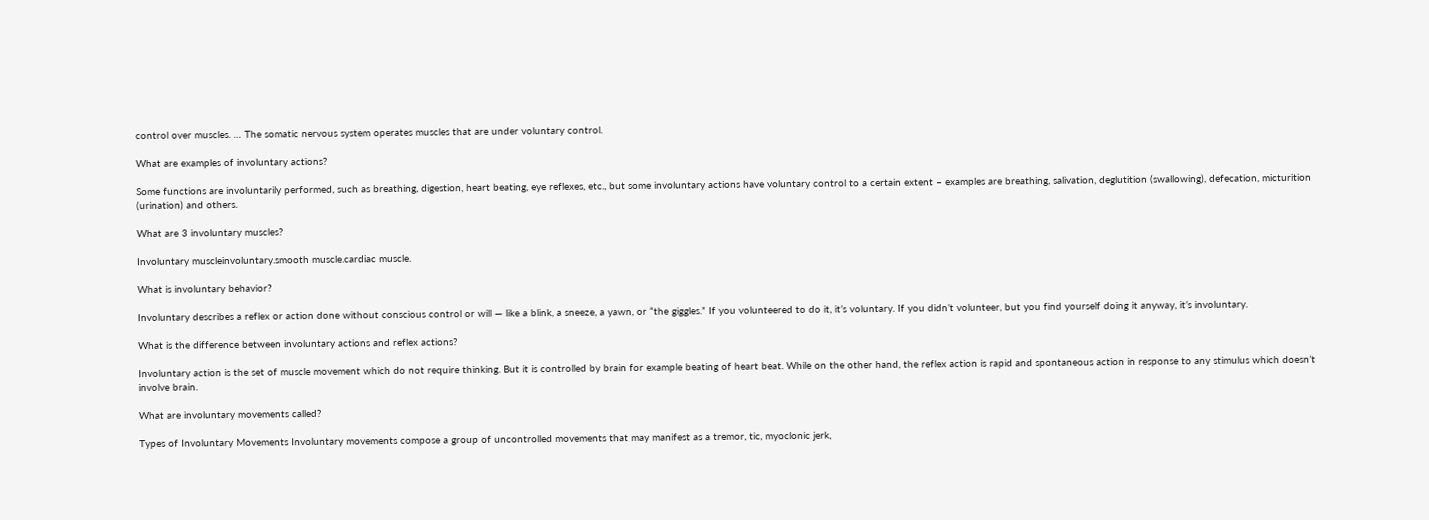control over muscles. … The somatic nervous system operates muscles that are under voluntary control.

What are examples of involuntary actions?

Some functions are involuntarily performed, such as breathing, digestion, heart beating, eye reflexes, etc., but some involuntary actions have voluntary control to a certain extent – examples are breathing, salivation, deglutition (swallowing), defecation, micturition (urination) and others.

What are 3 involuntary muscles?

Involuntary muscleinvoluntary.smooth muscle.cardiac muscle.

What is involuntary behavior?

Involuntary describes a reflex or action done without conscious control or will — like a blink, a sneeze, a yawn, or “the giggles.” If you volunteered to do it, it’s voluntary. If you didn’t volunteer, but you find yourself doing it anyway, it’s involuntary.

What is the difference between involuntary actions and reflex actions?

Involuntary action is the set of muscle movement which do not require thinking. But it is controlled by brain for example beating of heart beat. While on the other hand, the reflex action is rapid and spontaneous action in response to any stimulus which doesn’t involve brain.

What are involuntary movements called?

Types of Involuntary Movements Involuntary movements compose a group of uncontrolled movements that may manifest as a tremor, tic, myoclonic jerk,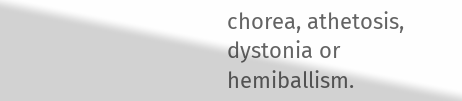chorea, athetosis, dystonia or hemiballism.